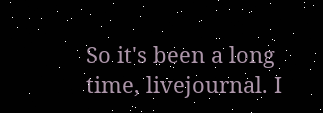So it's been a long time, livejournal. I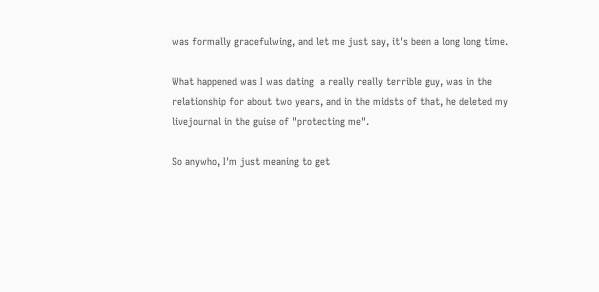was formally gracefulwing, and let me just say, it's been a long long time.

What happened was I was dating  a really really terrible guy, was in the relationship for about two years, and in the midsts of that, he deleted my livejournal in the guise of "protecting me".

So anywho, I'm just meaning to get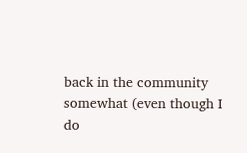back in the community somewhat (even though I do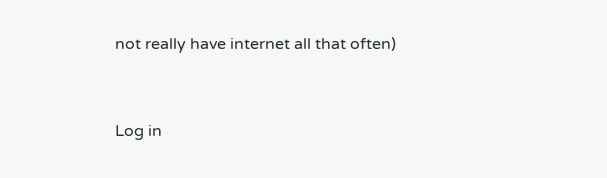not really have internet all that often)


Log in